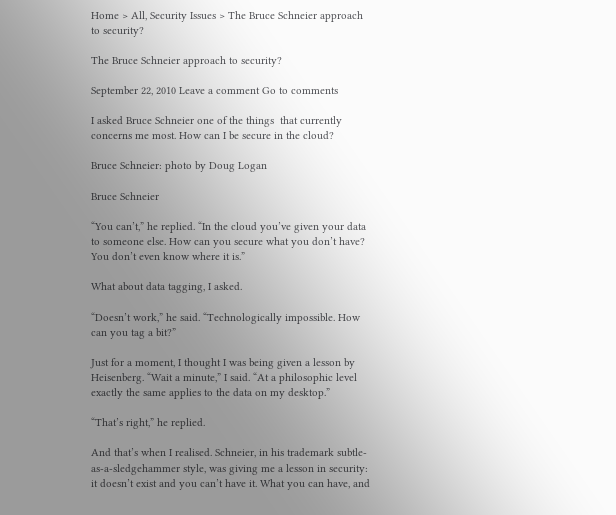Home > All, Security Issues > The Bruce Schneier approach to security?

The Bruce Schneier approach to security?

September 22, 2010 Leave a comment Go to comments

I asked Bruce Schneier one of the things  that currently concerns me most. How can I be secure in the cloud?

Bruce Schneier: photo by Doug Logan

Bruce Schneier

“You can’t,” he replied. “In the cloud you’ve given your data to someone else. How can you secure what you don’t have? You don’t even know where it is.”

What about data tagging, I asked.

“Doesn’t work,” he said. “Technologically impossible. How can you tag a bit?”

Just for a moment, I thought I was being given a lesson by Heisenberg. “Wait a minute,” I said. “At a philosophic level exactly the same applies to the data on my desktop.”

“That’s right,” he replied.

And that’s when I realised. Schneier, in his trademark subtle-as-a-sledgehammer style, was giving me a lesson in security: it doesn’t exist and you can’t have it. What you can have, and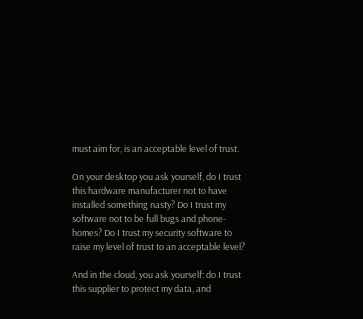must aim for, is an acceptable level of trust.

On your desktop you ask yourself, do I trust this hardware manufacturer not to have installed something nasty? Do I trust my software not to be full bugs and phone-homes? Do I trust my security software to raise my level of trust to an acceptable level?

And in the cloud, you ask yourself: do I trust this supplier to protect my data, and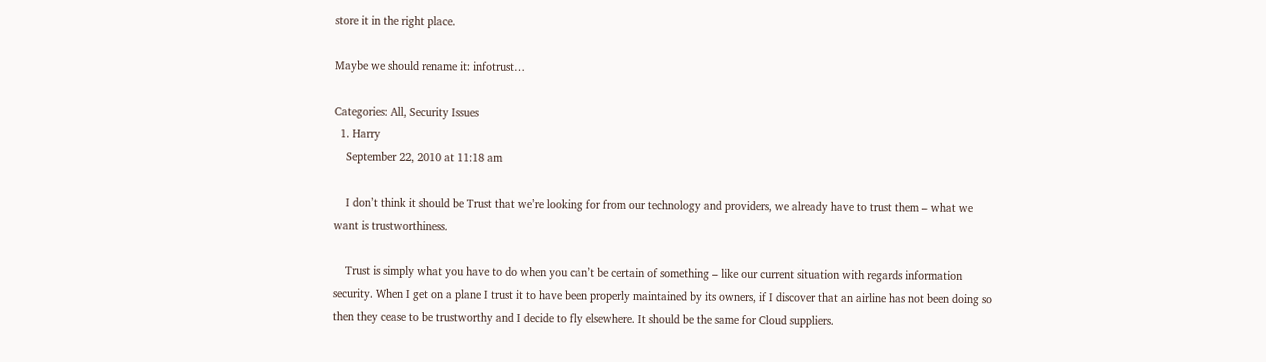store it in the right place.

Maybe we should rename it: infotrust…

Categories: All, Security Issues
  1. Harry
    September 22, 2010 at 11:18 am

    I don’t think it should be Trust that we’re looking for from our technology and providers, we already have to trust them – what we want is trustworthiness.

    Trust is simply what you have to do when you can’t be certain of something – like our current situation with regards information security. When I get on a plane I trust it to have been properly maintained by its owners, if I discover that an airline has not been doing so then they cease to be trustworthy and I decide to fly elsewhere. It should be the same for Cloud suppliers.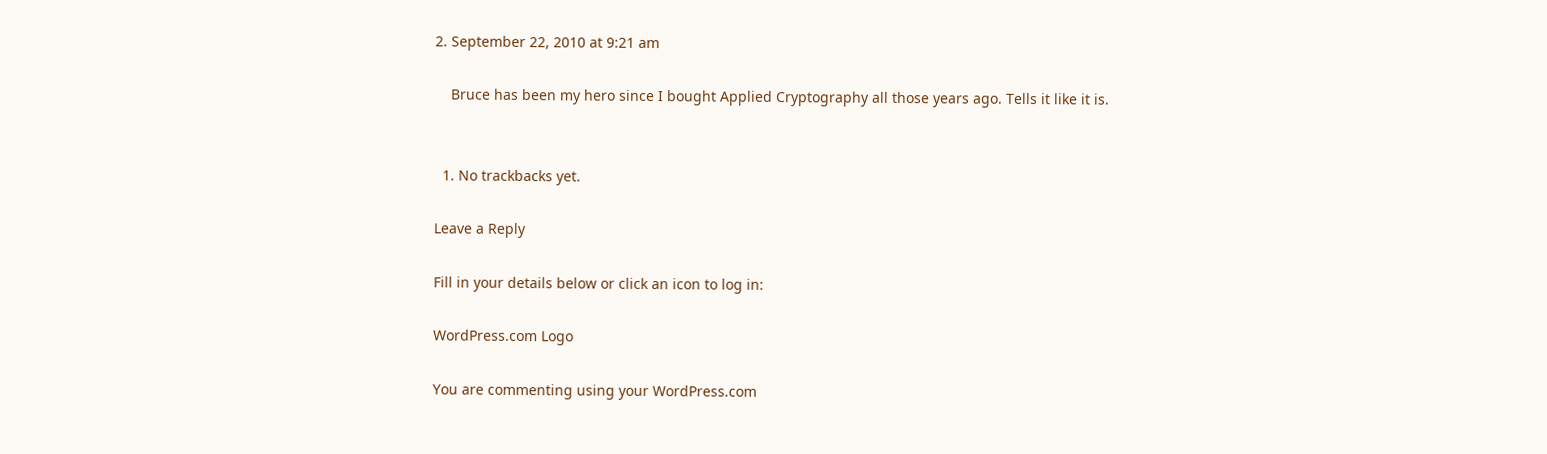2. September 22, 2010 at 9:21 am

    Bruce has been my hero since I bought Applied Cryptography all those years ago. Tells it like it is.


  1. No trackbacks yet.

Leave a Reply

Fill in your details below or click an icon to log in:

WordPress.com Logo

You are commenting using your WordPress.com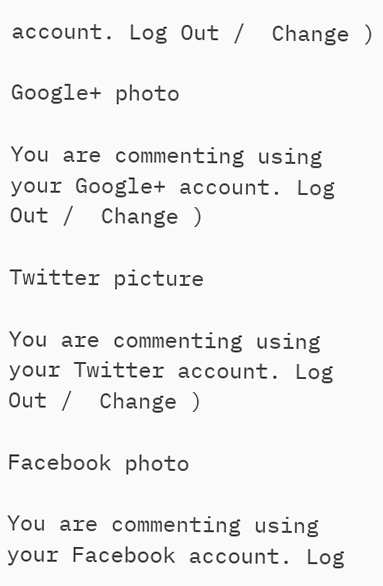account. Log Out /  Change )

Google+ photo

You are commenting using your Google+ account. Log Out /  Change )

Twitter picture

You are commenting using your Twitter account. Log Out /  Change )

Facebook photo

You are commenting using your Facebook account. Log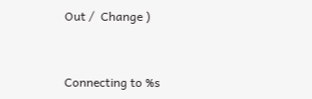Out /  Change )


Connecting to %s